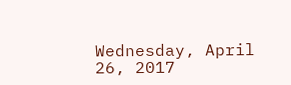Wednesday, April 26, 2017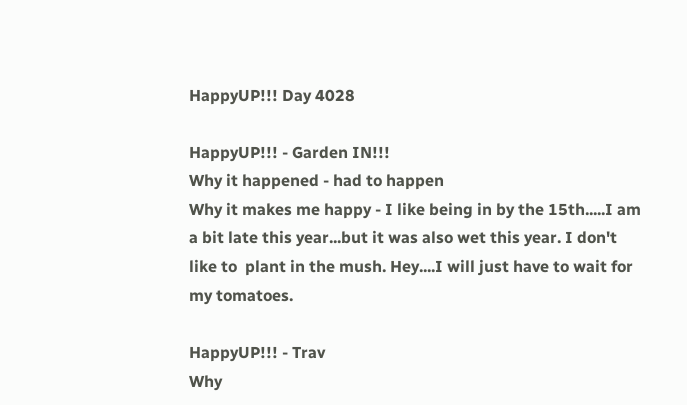HappyUP!!! Day 4028

HappyUP!!! - Garden IN!!!
Why it happened - had to happen
Why it makes me happy - I like being in by the 15th.....I am a bit late this year...but it was also wet this year. I don't like to  plant in the mush. Hey....I will just have to wait for my tomatoes.

HappyUP!!! - Trav
Why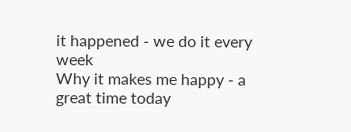it happened - we do it every week
Why it makes me happy - a great time today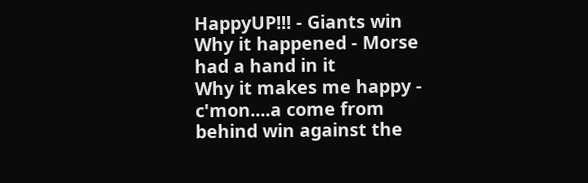HappyUP!!! - Giants win
Why it happened - Morse had a hand in it
Why it makes me happy - c'mon....a come from behind win against the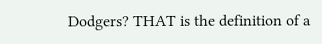Dodgers? THAT is the definition of a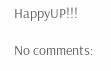HappyUP!!!

No comments: